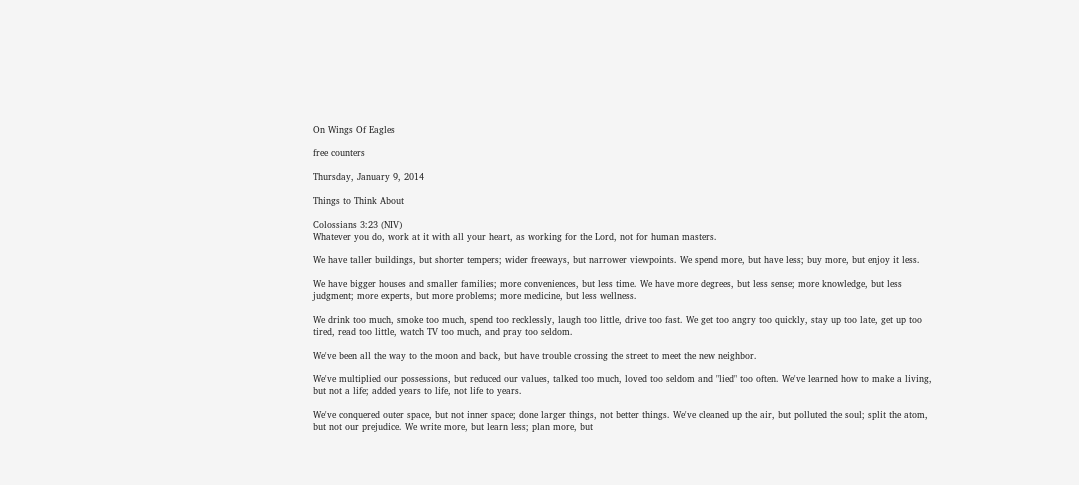On Wings Of Eagles

free counters

Thursday, January 9, 2014

Things to Think About

Colossians 3:23 (NIV)
Whatever you do, work at it with all your heart, as working for the Lord, not for human masters.

We have taller buildings, but shorter tempers; wider freeways, but narrower viewpoints. We spend more, but have less; buy more, but enjoy it less.

We have bigger houses and smaller families; more conveniences, but less time. We have more degrees, but less sense; more knowledge, but less judgment; more experts, but more problems; more medicine, but less wellness.

We drink too much, smoke too much, spend too recklessly, laugh too little, drive too fast. We get too angry too quickly, stay up too late, get up too tired, read too little, watch TV too much, and pray too seldom.

We've been all the way to the moon and back, but have trouble crossing the street to meet the new neighbor.

We've multiplied our possessions, but reduced our values, talked too much, loved too seldom and "lied" too often. We've learned how to make a living, but not a life; added years to life, not life to years.

We've conquered outer space, but not inner space; done larger things, not better things. We've cleaned up the air, but polluted the soul; split the atom, but not our prejudice. We write more, but learn less; plan more, but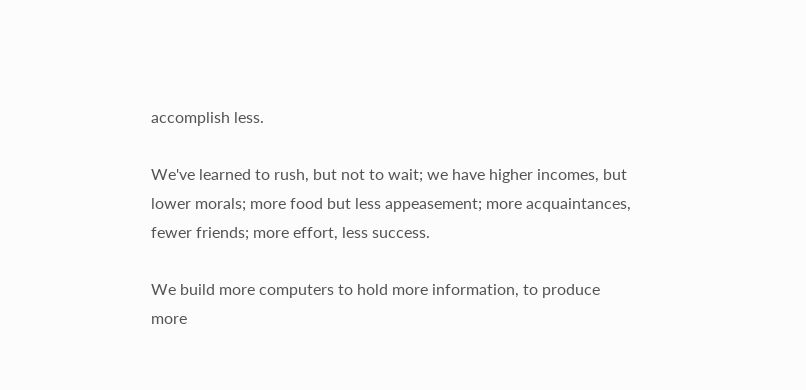accomplish less.

We've learned to rush, but not to wait; we have higher incomes, but lower morals; more food but less appeasement; more acquaintances, fewer friends; more effort, less success.

We build more computers to hold more information, to produce more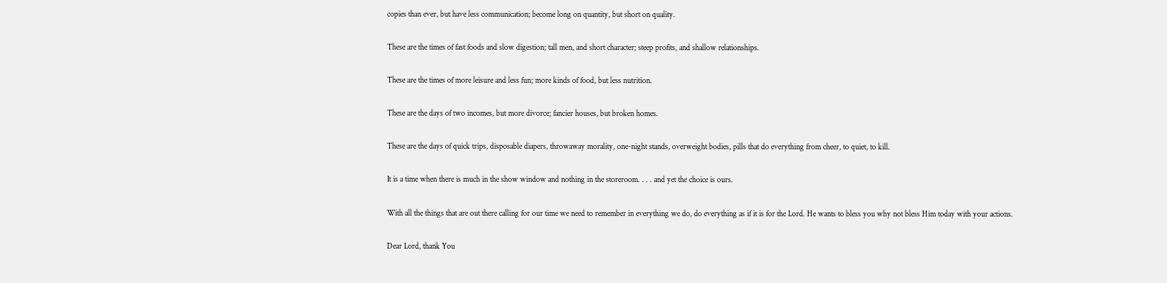copies than ever, but have less communication; become long on quantity, but short on quality.

These are the times of fast foods and slow digestion; tall men, and short character; steep profits, and shallow relationships.

These are the times of more leisure and less fun; more kinds of food, but less nutrition.

These are the days of two incomes, but more divorce; fancier houses, but broken homes.

These are the days of quick trips, disposable diapers, throwaway morality, one-night stands, overweight bodies, pills that do everything from cheer, to quiet, to kill.

It is a time when there is much in the show window and nothing in the storeroom. . . . and yet the choice is ours.

With all the things that are out there calling for our time we need to remember in everything we do, do everything as if it is for the Lord. He wants to bless you why not bless Him today with your actions.

Dear Lord, thank You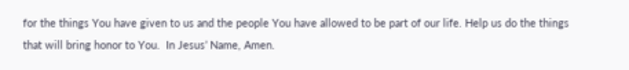for the things You have given to us and the people You have allowed to be part of our life. Help us do the things that will bring honor to You.  In Jesus’ Name, Amen.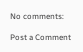No comments:

Post a Comment